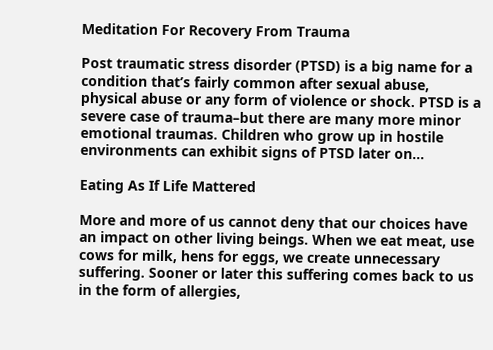Meditation For Recovery From Trauma

Post traumatic stress disorder (PTSD) is a big name for a condition that’s fairly common after sexual abuse, physical abuse or any form of violence or shock. PTSD is a severe case of trauma–but there are many more minor emotional traumas. Children who grow up in hostile environments can exhibit signs of PTSD later on…

Eating As If Life Mattered

More and more of us cannot deny that our choices have an impact on other living beings. When we eat meat, use cows for milk, hens for eggs, we create unnecessary suffering. Sooner or later this suffering comes back to us in the form of allergies,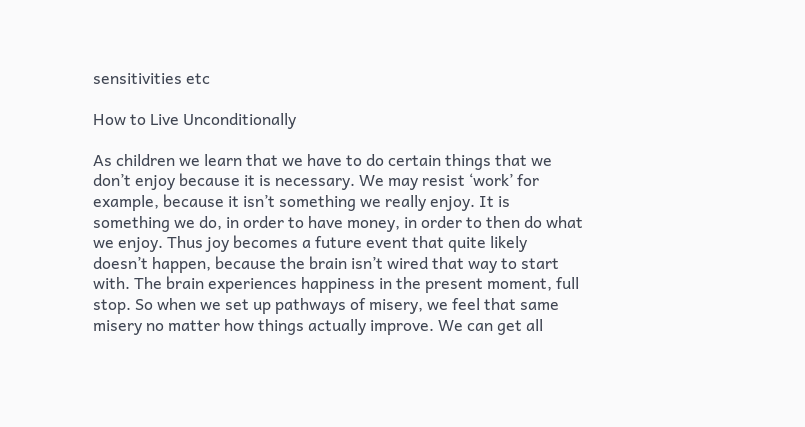sensitivities etc

How to Live Unconditionally

As children we learn that we have to do certain things that we don’t enjoy because it is necessary. We may resist ‘work’ for example, because it isn’t something we really enjoy. It is something we do, in order to have money, in order to then do what we enjoy. Thus joy becomes a future event that quite likely doesn’t happen, because the brain isn’t wired that way to start with. The brain experiences happiness in the present moment, full stop. So when we set up pathways of misery, we feel that same misery no matter how things actually improve. We can get all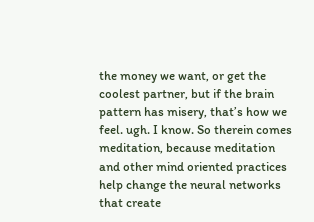the money we want, or get the coolest partner, but if the brain pattern has misery, that’s how we feel. ugh. I know. So therein comes meditation, because meditation and other mind oriented practices help change the neural networks that create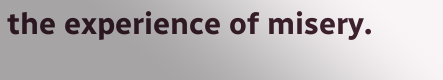the experience of misery.